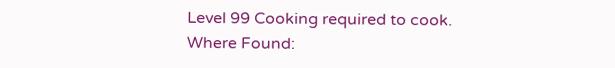Level 99 Cooking required to cook.
Where Found: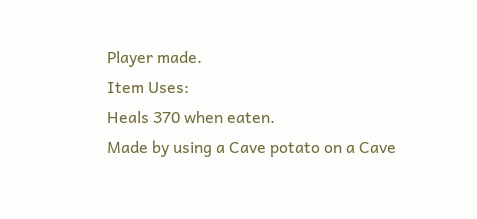Player made.
Item Uses:
Heals 370 when eaten.
Made by using a Cave potato on a Cave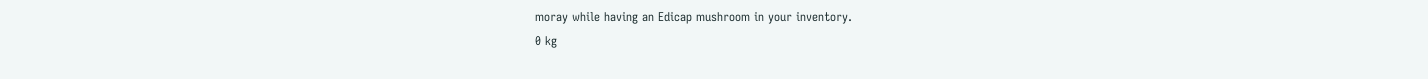moray while having an Edicap mushroom in your inventory.
0 kg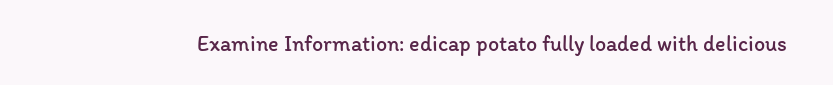Examine Information: edicap potato fully loaded with delicious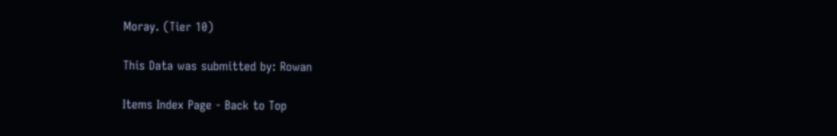Moray. (Tier 10)

This Data was submitted by: Rowan

Items Index Page - Back to Top